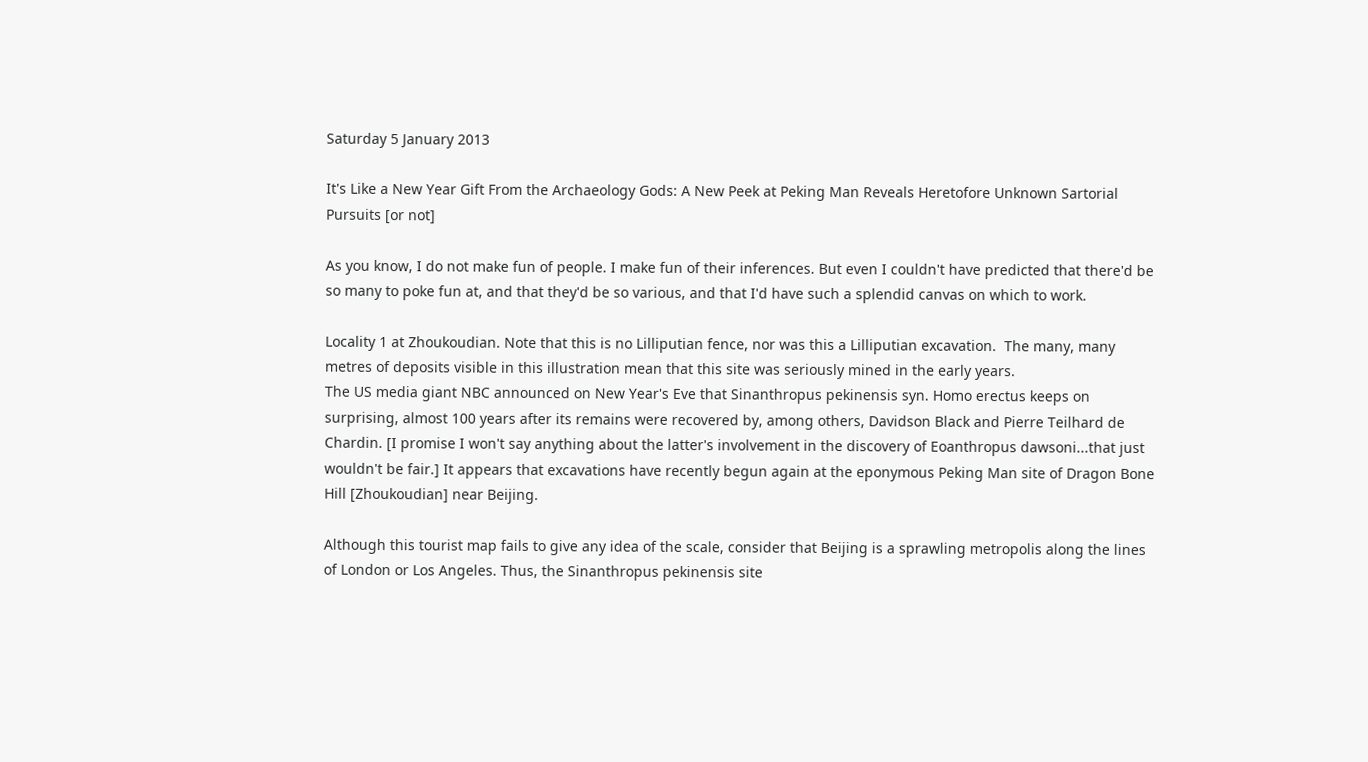Saturday 5 January 2013

It's Like a New Year Gift From the Archaeology Gods: A New Peek at Peking Man Reveals Heretofore Unknown Sartorial Pursuits [or not]

As you know, I do not make fun of people. I make fun of their inferences. But even I couldn't have predicted that there'd be so many to poke fun at, and that they'd be so various, and that I'd have such a splendid canvas on which to work.

Locality 1 at Zhoukoudian. Note that this is no Lilliputian fence, nor was this a Lilliputian excavation.  The many, many metres of deposits visible in this illustration mean that this site was seriously mined in the early years.
The US media giant NBC announced on New Year's Eve that Sinanthropus pekinensis syn. Homo erectus keeps on surprising, almost 100 years after its remains were recovered by, among others, Davidson Black and Pierre Teilhard de Chardin. [I promise I won't say anything about the latter's involvement in the discovery of Eoanthropus dawsoni...that just wouldn't be fair.] It appears that excavations have recently begun again at the eponymous Peking Man site of Dragon Bone Hill [Zhoukoudian] near Beijing.

Although this tourist map fails to give any idea of the scale, consider that Beijing is a sprawling metropolis along the lines of London or Los Angeles. Thus, the Sinanthropus pekinensis site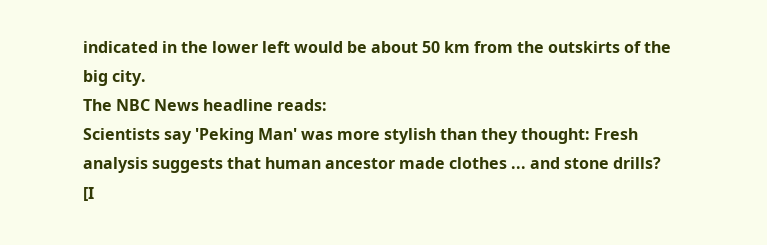indicated in the lower left would be about 50 km from the outskirts of the big city.
The NBC News headline reads:
Scientists say 'Peking Man' was more stylish than they thought: Fresh analysis suggests that human ancestor made clothes ... and stone drills?
[I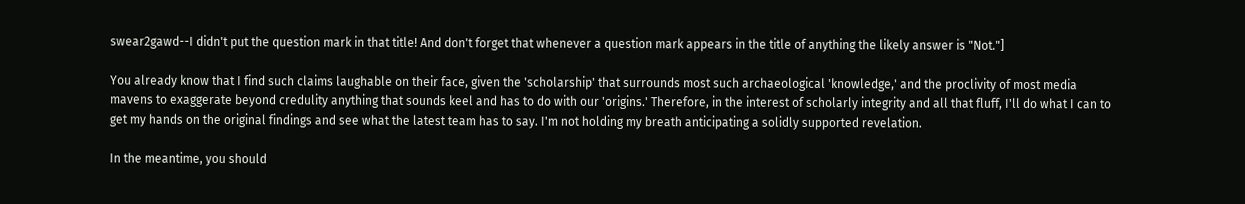swear2gawd--I didn't put the question mark in that title! And don't forget that whenever a question mark appears in the title of anything the likely answer is "Not."]

You already know that I find such claims laughable on their face, given the 'scholarship' that surrounds most such archaeological 'knowledge,' and the proclivity of most media mavens to exaggerate beyond credulity anything that sounds keel and has to do with our 'origins.' Therefore, in the interest of scholarly integrity and all that fluff, I'll do what I can to get my hands on the original findings and see what the latest team has to say. I'm not holding my breath anticipating a solidly supported revelation.

In the meantime, you should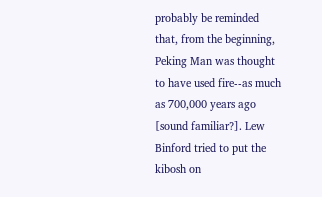probably be reminded that, from the beginning, Peking Man was thought to have used fire--as much as 700,000 years ago [sound familiar?]. Lew Binford tried to put the kibosh on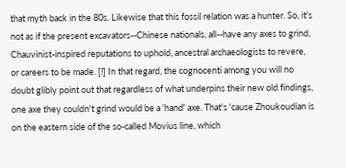that myth back in the 80s. Likewise that this fossil relation was a hunter. So, it's not as if the present excavators--Chinese nationals, all--have any axes to grind, Chauvinist-inspired reputations to uphold, ancestral archaeologists to revere, or careers to be made. [!] In that regard, the cognocenti among you will no doubt glibly point out that regardless of what underpins their new old findings, one axe they couldn't grind would be a 'hand' axe. That's 'cause Zhoukoudian is on the eastern side of the so-called Movius line, which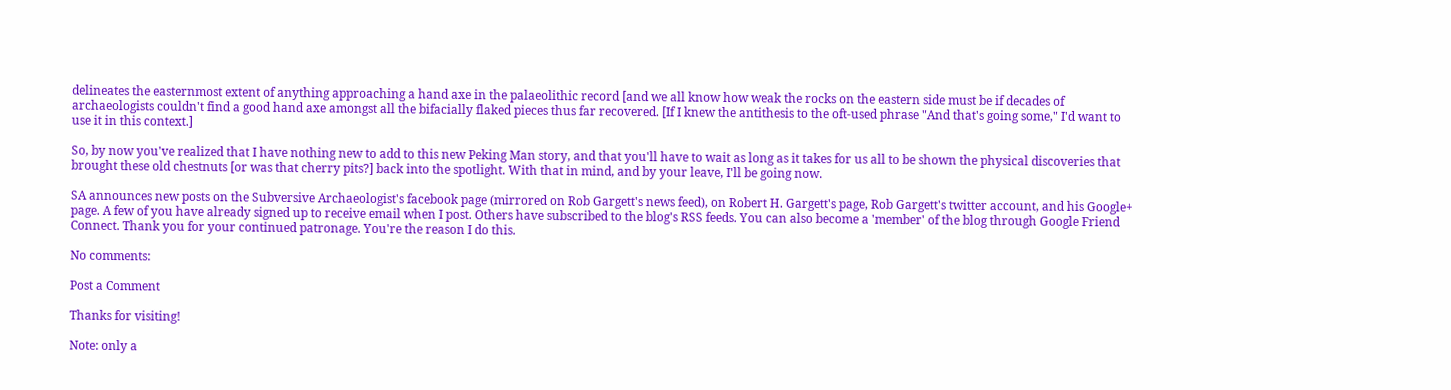delineates the easternmost extent of anything approaching a hand axe in the palaeolithic record [and we all know how weak the rocks on the eastern side must be if decades of archaeologists couldn't find a good hand axe amongst all the bifacially flaked pieces thus far recovered. [If I knew the antithesis to the oft-used phrase "And that's going some," I'd want to use it in this context.]

So, by now you've realized that I have nothing new to add to this new Peking Man story, and that you'll have to wait as long as it takes for us all to be shown the physical discoveries that brought these old chestnuts [or was that cherry pits?] back into the spotlight. With that in mind, and by your leave, I'll be going now.

SA announces new posts on the Subversive Archaeologist's facebook page (mirrored on Rob Gargett's news feed), on Robert H. Gargett's page, Rob Gargett's twitter account, and his Google+ page. A few of you have already signed up to receive email when I post. Others have subscribed to the blog's RSS feeds. You can also become a 'member' of the blog through Google Friend Connect. Thank you for your continued patronage. You're the reason I do this.

No comments:

Post a Comment

Thanks for visiting!

Note: only a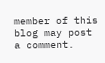member of this blog may post a comment.